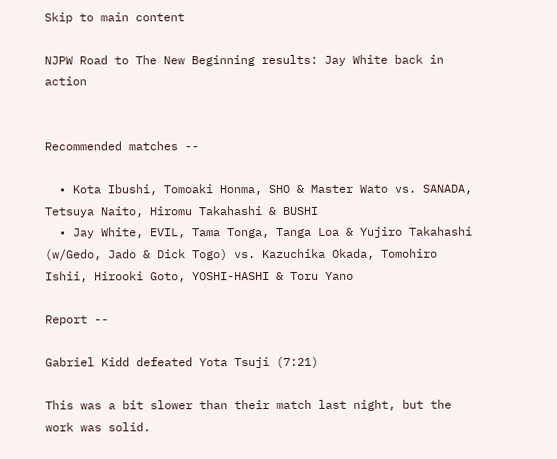Skip to main content

NJPW Road to The New Beginning results: Jay White back in action


Recommended matches --

  • Kota Ibushi, Tomoaki Honma, SHO & Master Wato vs. SANADA, Tetsuya Naito, Hiromu Takahashi & BUSHI
  • Jay White, EVIL, Tama Tonga, Tanga Loa & Yujiro Takahashi (w/Gedo, Jado & Dick Togo) vs. Kazuchika Okada, Tomohiro Ishii, Hirooki Goto, YOSHI-HASHI & Toru Yano

Report --

Gabriel Kidd defeated Yota Tsuji (7:21)

This was a bit slower than their match last night, but the work was solid.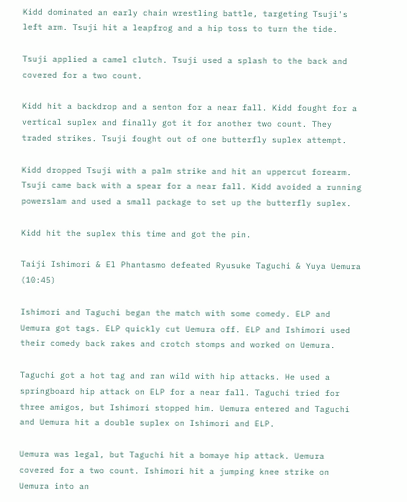Kidd dominated an early chain wrestling battle, targeting Tsuji's left arm. Tsuji hit a leapfrog and a hip toss to turn the tide.

Tsuji applied a camel clutch. Tsuji used a splash to the back and covered for a two count.

Kidd hit a backdrop and a senton for a near fall. Kidd fought for a vertical suplex and finally got it for another two count. They traded strikes. Tsuji fought out of one butterfly suplex attempt.

Kidd dropped Tsuji with a palm strike and hit an uppercut forearm. Tsuji came back with a spear for a near fall. Kidd avoided a running powerslam and used a small package to set up the butterfly suplex.

Kidd hit the suplex this time and got the pin.

Taiji Ishimori & El Phantasmo defeated Ryusuke Taguchi & Yuya Uemura (10:45)

Ishimori and Taguchi began the match with some comedy. ELP and Uemura got tags. ELP quickly cut Uemura off. ELP and Ishimori used their comedy back rakes and crotch stomps and worked on Uemura.

Taguchi got a hot tag and ran wild with hip attacks. He used a springboard hip attack on ELP for a near fall. Taguchi tried for three amigos, but Ishimori stopped him. Uemura entered and Taguchi and Uemura hit a double suplex on Ishimori and ELP.

Uemura was legal, but Taguchi hit a bomaye hip attack. Uemura covered for a two count. Ishimori hit a jumping knee strike on Uemura into an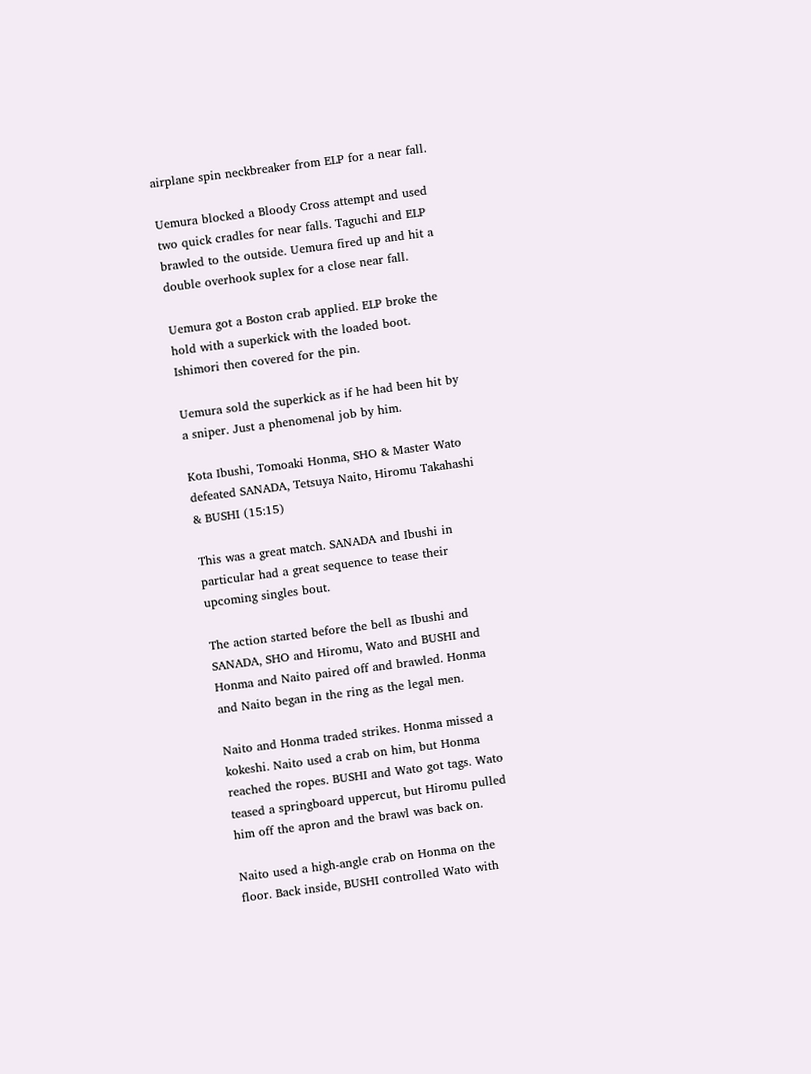airplane spin neckbreaker from ELP for a near fall.

Uemura blocked a Bloody Cross attempt and used two quick cradles for near falls. Taguchi and ELP brawled to the outside. Uemura fired up and hit a double overhook suplex for a close near fall.

Uemura got a Boston crab applied. ELP broke the hold with a superkick with the loaded boot. Ishimori then covered for the pin.

Uemura sold the superkick as if he had been hit by a sniper. Just a phenomenal job by him.

Kota Ibushi, Tomoaki Honma, SHO & Master Wato defeated SANADA, Tetsuya Naito, Hiromu Takahashi & BUSHI (15:15)

This was a great match. SANADA and Ibushi in particular had a great sequence to tease their upcoming singles bout.

The action started before the bell as Ibushi and SANADA, SHO and Hiromu, Wato and BUSHI and Honma and Naito paired off and brawled. Honma and Naito began in the ring as the legal men.

Naito and Honma traded strikes. Honma missed a kokeshi. Naito used a crab on him, but Honma reached the ropes. BUSHI and Wato got tags. Wato teased a springboard uppercut, but Hiromu pulled him off the apron and the brawl was back on.

Naito used a high-angle crab on Honma on the floor. Back inside, BUSHI controlled Wato with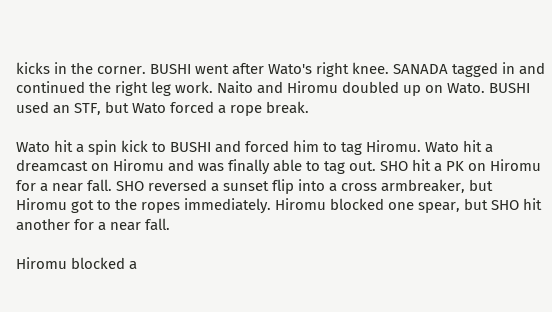kicks in the corner. BUSHI went after Wato's right knee. SANADA tagged in and continued the right leg work. Naito and Hiromu doubled up on Wato. BUSHI used an STF, but Wato forced a rope break.

Wato hit a spin kick to BUSHI and forced him to tag Hiromu. Wato hit a dreamcast on Hiromu and was finally able to tag out. SHO hit a PK on Hiromu for a near fall. SHO reversed a sunset flip into a cross armbreaker, but Hiromu got to the ropes immediately. Hiromu blocked one spear, but SHO hit another for a near fall.

Hiromu blocked a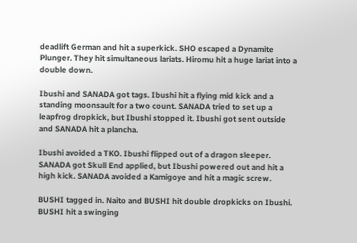deadlift German and hit a superkick. SHO escaped a Dynamite Plunger. They hit simultaneous lariats. Hiromu hit a huge lariat into a double down.

Ibushi and SANADA got tags. Ibushi hit a flying mid kick and a standing moonsault for a two count. SANADA tried to set up a leapfrog dropkick, but Ibushi stopped it. Ibushi got sent outside and SANADA hit a plancha.

Ibushi avoided a TKO. Ibushi flipped out of a dragon sleeper. SANADA got Skull End applied, but Ibushi powered out and hit a high kick. SANADA avoided a Kamigoye and hit a magic screw.

BUSHI tagged in. Naito and BUSHI hit double dropkicks on Ibushi. BUSHI hit a swinging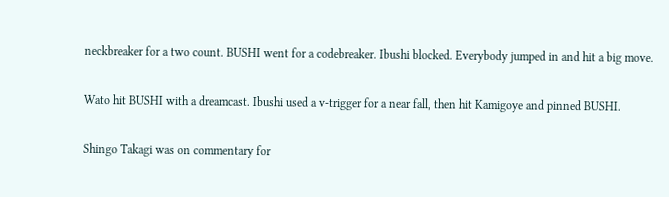neckbreaker for a two count. BUSHI went for a codebreaker. Ibushi blocked. Everybody jumped in and hit a big move.

Wato hit BUSHI with a dreamcast. Ibushi used a v-trigger for a near fall, then hit Kamigoye and pinned BUSHI.

Shingo Takagi was on commentary for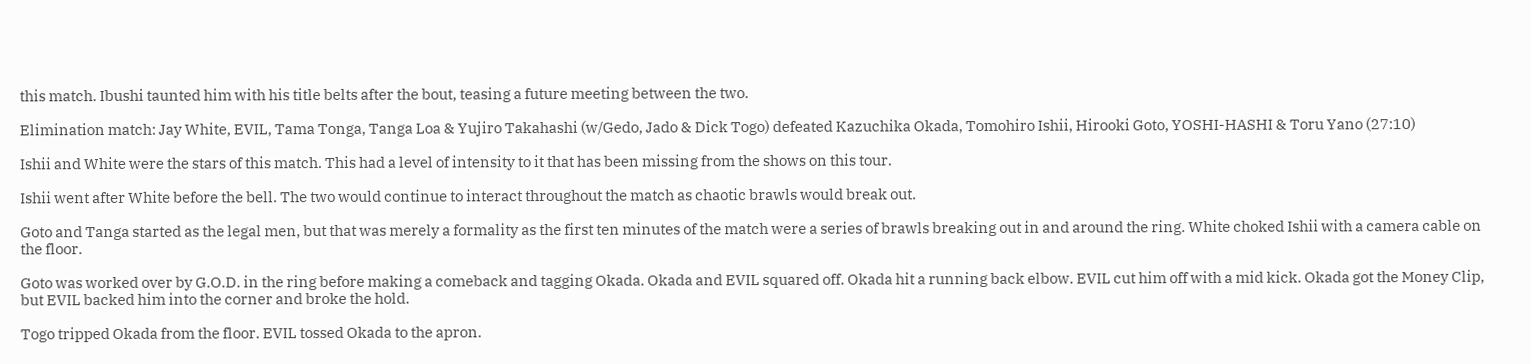this match. Ibushi taunted him with his title belts after the bout, teasing a future meeting between the two.

Elimination match: Jay White, EVIL, Tama Tonga, Tanga Loa & Yujiro Takahashi (w/Gedo, Jado & Dick Togo) defeated Kazuchika Okada, Tomohiro Ishii, Hirooki Goto, YOSHI-HASHI & Toru Yano (27:10)

Ishii and White were the stars of this match. This had a level of intensity to it that has been missing from the shows on this tour.

Ishii went after White before the bell. The two would continue to interact throughout the match as chaotic brawls would break out.

Goto and Tanga started as the legal men, but that was merely a formality as the first ten minutes of the match were a series of brawls breaking out in and around the ring. White choked Ishii with a camera cable on the floor.

Goto was worked over by G.O.D. in the ring before making a comeback and tagging Okada. Okada and EVIL squared off. Okada hit a running back elbow. EVIL cut him off with a mid kick. Okada got the Money Clip, but EVIL backed him into the corner and broke the hold.

Togo tripped Okada from the floor. EVIL tossed Okada to the apron.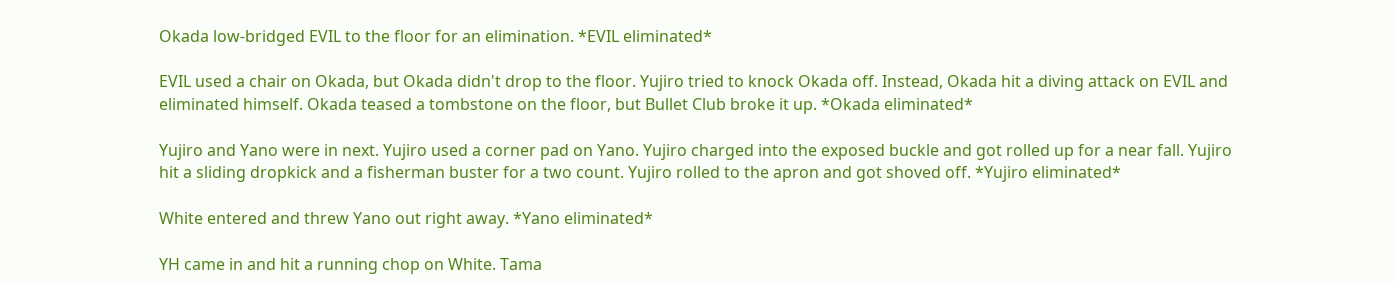Okada low-bridged EVIL to the floor for an elimination. *EVIL eliminated*

EVIL used a chair on Okada, but Okada didn't drop to the floor. Yujiro tried to knock Okada off. Instead, Okada hit a diving attack on EVIL and eliminated himself. Okada teased a tombstone on the floor, but Bullet Club broke it up. *Okada eliminated*

Yujiro and Yano were in next. Yujiro used a corner pad on Yano. Yujiro charged into the exposed buckle and got rolled up for a near fall. Yujiro hit a sliding dropkick and a fisherman buster for a two count. Yujiro rolled to the apron and got shoved off. *Yujiro eliminated*

White entered and threw Yano out right away. *Yano eliminated*

YH came in and hit a running chop on White. Tama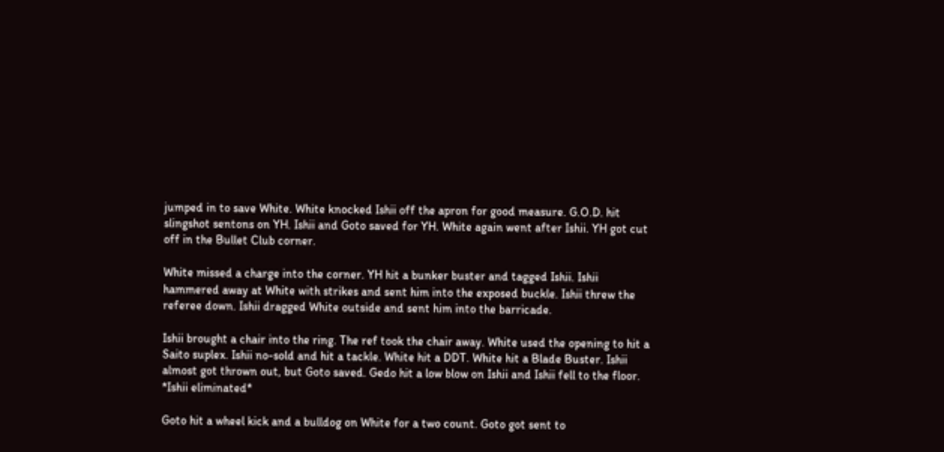jumped in to save White. White knocked Ishii off the apron for good measure. G.O.D. hit slingshot sentons on YH. Ishii and Goto saved for YH. White again went after Ishii. YH got cut off in the Bullet Club corner.

White missed a charge into the corner. YH hit a bunker buster and tagged Ishii. Ishii hammered away at White with strikes and sent him into the exposed buckle. Ishii threw the referee down. Ishii dragged White outside and sent him into the barricade.

Ishii brought a chair into the ring. The ref took the chair away. White used the opening to hit a Saito suplex. Ishii no-sold and hit a tackle. White hit a DDT. White hit a Blade Buster. Ishii almost got thrown out, but Goto saved. Gedo hit a low blow on Ishii and Ishii fell to the floor. *Ishii eliminated*

Goto hit a wheel kick and a bulldog on White for a two count. Goto got sent to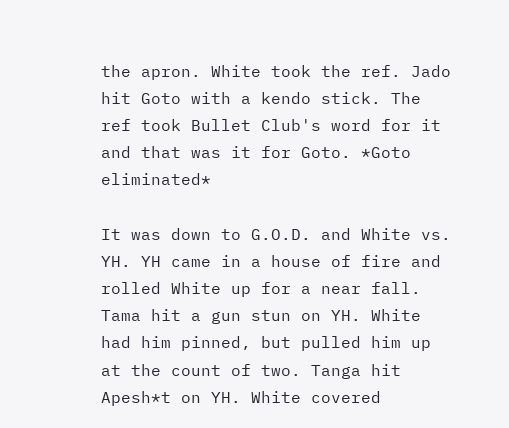the apron. White took the ref. Jado hit Goto with a kendo stick. The ref took Bullet Club's word for it and that was it for Goto. *Goto eliminated*

It was down to G.O.D. and White vs. YH. YH came in a house of fire and rolled White up for a near fall. Tama hit a gun stun on YH. White had him pinned, but pulled him up at the count of two. Tanga hit Apesh*t on YH. White covered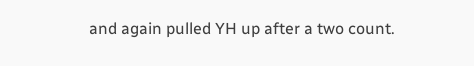and again pulled YH up after a two count.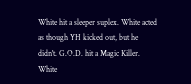White hit a sleeper suplex. White acted as though YH kicked out, but he didn't. G.O.D. hit a Magic Killer. White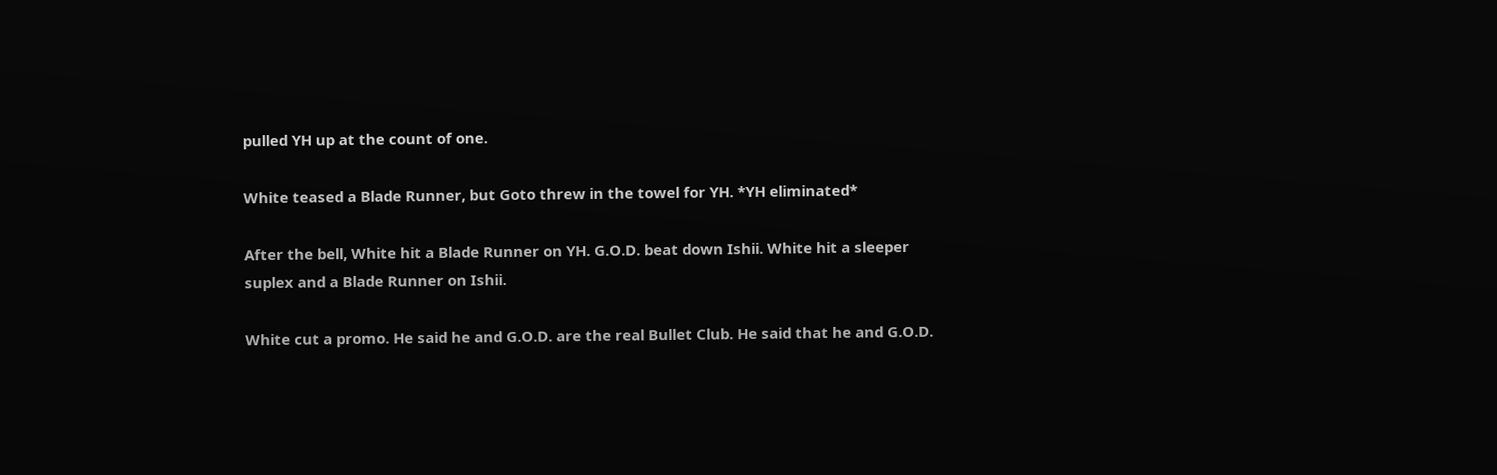pulled YH up at the count of one.

White teased a Blade Runner, but Goto threw in the towel for YH. *YH eliminated*

After the bell, White hit a Blade Runner on YH. G.O.D. beat down Ishii. White hit a sleeper suplex and a Blade Runner on Ishii.

White cut a promo. He said he and G.O.D. are the real Bullet Club. He said that he and G.O.D.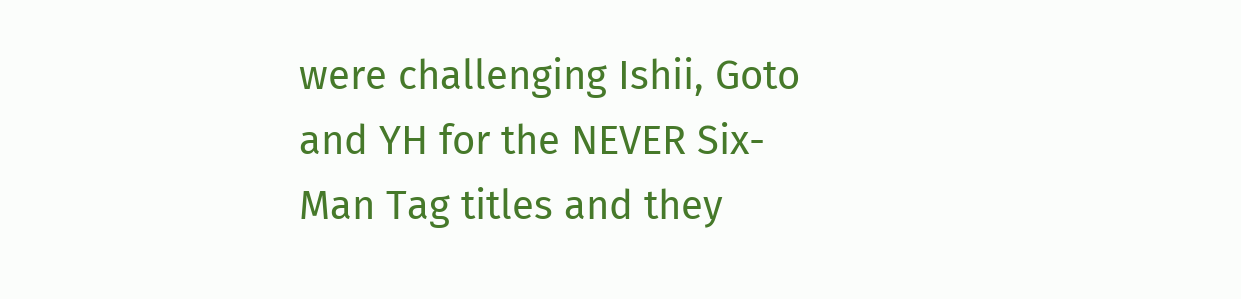were challenging Ishii, Goto and YH for the NEVER Six-Man Tag titles and they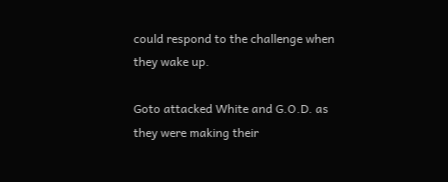could respond to the challenge when they wake up.

Goto attacked White and G.O.D. as they were making their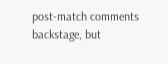post-match comments backstage, but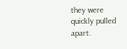they were quickly pulled apart.